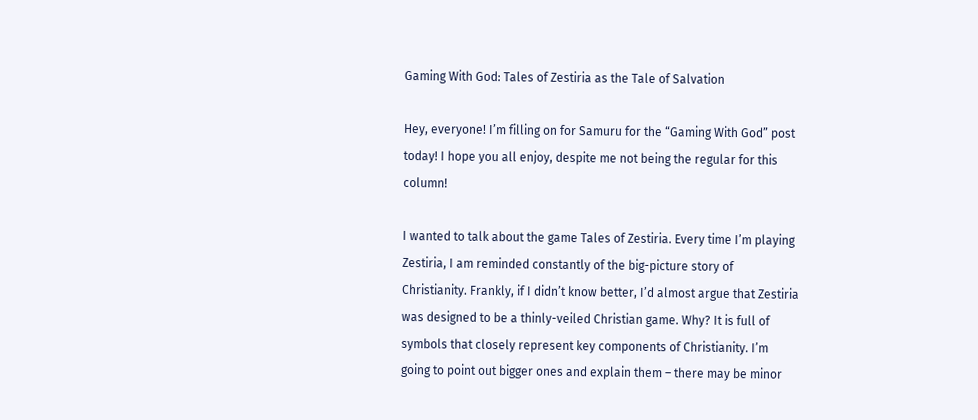Gaming With God: Tales of Zestiria as the Tale of Salvation

Hey, everyone! I’m filling on for Samuru for the “Gaming With God” post today! I hope you all enjoy, despite me not being the regular for this column!

I wanted to talk about the game Tales of Zestiria. Every time I’m playing Zestiria, I am reminded constantly of the big-picture story of Christianity. Frankly, if I didn’t know better, I’d almost argue that Zestiria was designed to be a thinly-veiled Christian game. Why? It is full of symbols that closely represent key components of Christianity. I’m going to point out bigger ones and explain them – there may be minor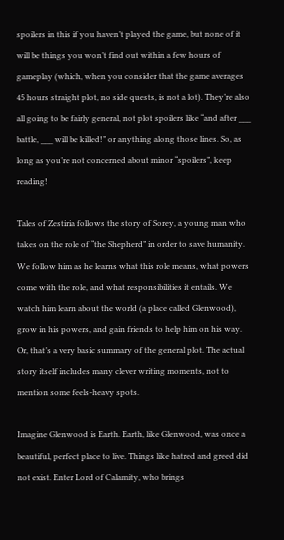spoilers in this if you haven’t played the game, but none of it will be things you won’t find out within a few hours of gameplay (which, when you consider that the game averages 45 hours straight plot, no side quests, is not a lot). They’re also all going to be fairly general, not plot spoilers like “and after ___ battle, ___ will be killed!” or anything along those lines. So, as long as you’re not concerned about minor “spoilers”, keep reading!

Tales of Zestiria follows the story of Sorey, a young man who takes on the role of “the Shepherd” in order to save humanity. We follow him as he learns what this role means, what powers come with the role, and what responsibilities it entails. We watch him learn about the world (a place called Glenwood), grow in his powers, and gain friends to help him on his way. Or, that’s a very basic summary of the general plot. The actual story itself includes many clever writing moments, not to mention some feels-heavy spots.

Imagine Glenwood is Earth. Earth, like Glenwood, was once a beautiful, perfect place to live. Things like hatred and greed did not exist. Enter Lord of Calamity, who brings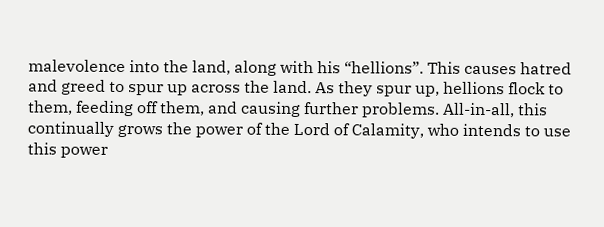malevolence into the land, along with his “hellions”. This causes hatred and greed to spur up across the land. As they spur up, hellions flock to them, feeding off them, and causing further problems. All-in-all, this continually grows the power of the Lord of Calamity, who intends to use this power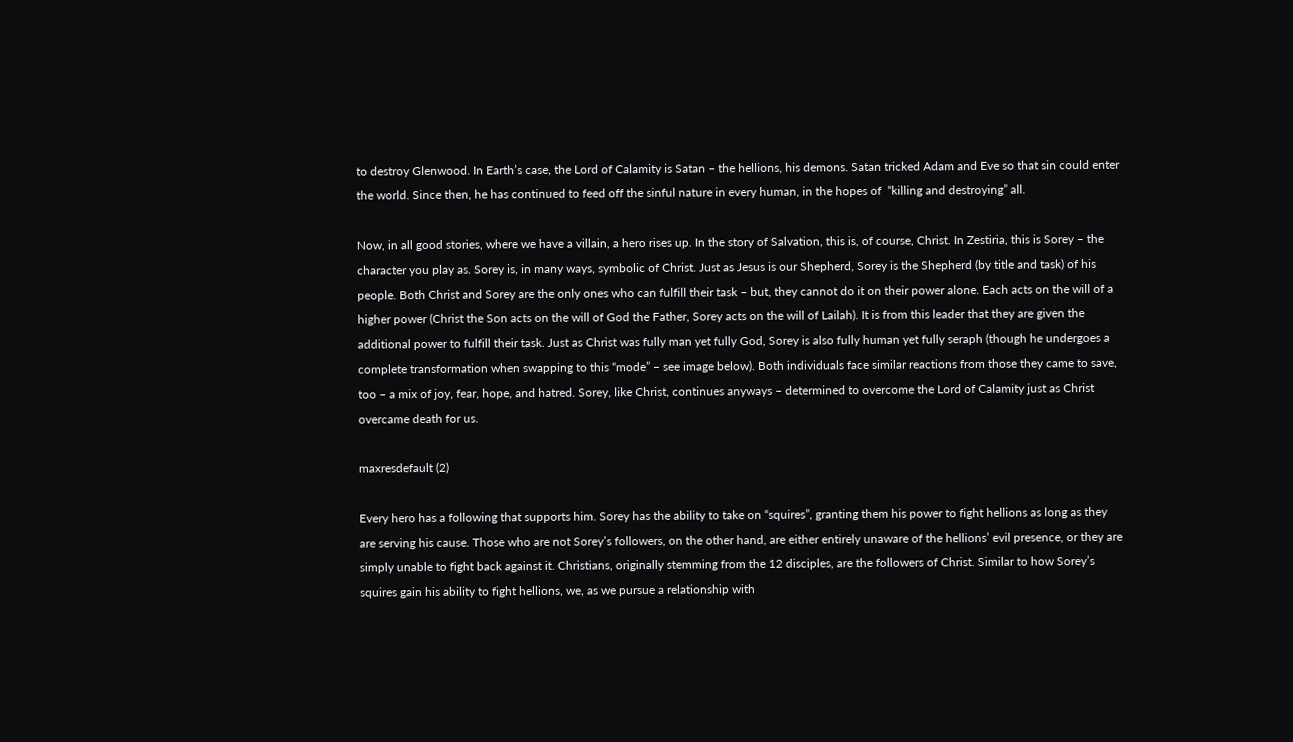to destroy Glenwood. In Earth’s case, the Lord of Calamity is Satan – the hellions, his demons. Satan tricked Adam and Eve so that sin could enter the world. Since then, he has continued to feed off the sinful nature in every human, in the hopes of  “killing and destroying” all.

Now, in all good stories, where we have a villain, a hero rises up. In the story of Salvation, this is, of course, Christ. In Zestiria, this is Sorey – the character you play as. Sorey is, in many ways, symbolic of Christ. Just as Jesus is our Shepherd, Sorey is the Shepherd (by title and task) of his people. Both Christ and Sorey are the only ones who can fulfill their task – but, they cannot do it on their power alone. Each acts on the will of a higher power (Christ the Son acts on the will of God the Father, Sorey acts on the will of Lailah). It is from this leader that they are given the additional power to fulfill their task. Just as Christ was fully man yet fully God, Sorey is also fully human yet fully seraph (though he undergoes a complete transformation when swapping to this “mode” – see image below). Both individuals face similar reactions from those they came to save, too – a mix of joy, fear, hope, and hatred. Sorey, like Christ, continues anyways – determined to overcome the Lord of Calamity just as Christ overcame death for us.

maxresdefault (2)

Every hero has a following that supports him. Sorey has the ability to take on “squires”, granting them his power to fight hellions as long as they are serving his cause. Those who are not Sorey’s followers, on the other hand, are either entirely unaware of the hellions’ evil presence, or they are simply unable to fight back against it. Christians, originally stemming from the 12 disciples, are the followers of Christ. Similar to how Sorey’s squires gain his ability to fight hellions, we, as we pursue a relationship with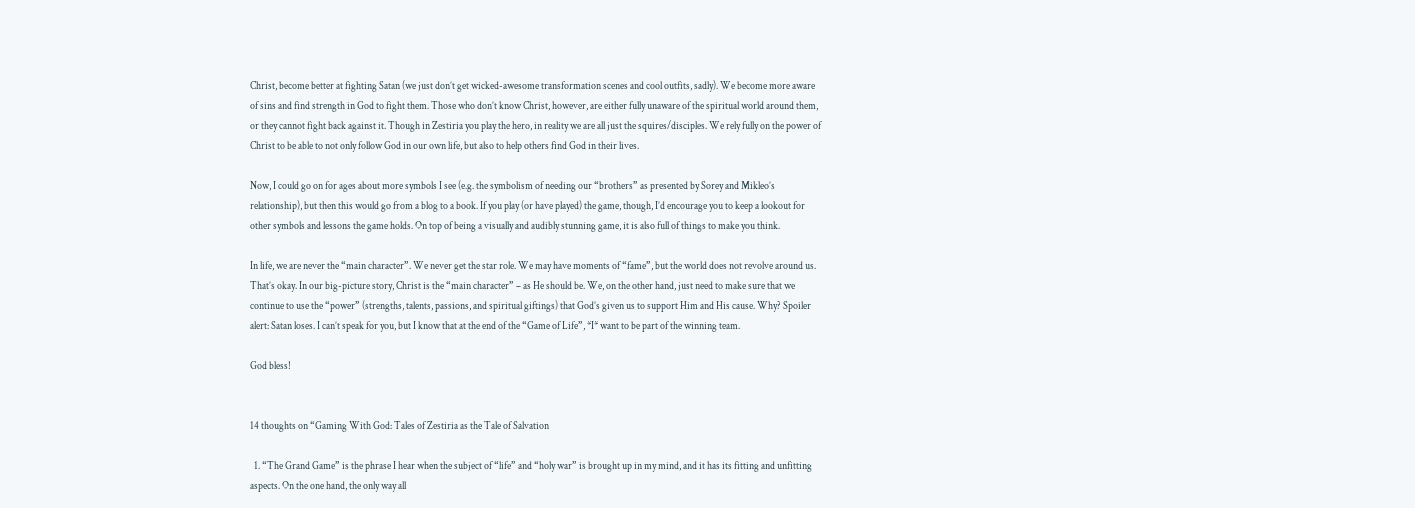Christ, become better at fighting Satan (we just don’t get wicked-awesome transformation scenes and cool outfits, sadly). We become more aware of sins and find strength in God to fight them. Those who don’t know Christ, however, are either fully unaware of the spiritual world around them, or they cannot fight back against it. Though in Zestiria you play the hero, in reality we are all just the squires/disciples. We rely fully on the power of Christ to be able to not only follow God in our own life, but also to help others find God in their lives.

Now, I could go on for ages about more symbols I see (e.g. the symbolism of needing our “brothers” as presented by Sorey and Mikleo’s relationship), but then this would go from a blog to a book. If you play (or have played) the game, though, I’d encourage you to keep a lookout for other symbols and lessons the game holds. On top of being a visually and audibly stunning game, it is also full of things to make you think.

In life, we are never the “main character”. We never get the star role. We may have moments of “fame”, but the world does not revolve around us. That’s okay. In our big-picture story, Christ is the “main character” – as He should be. We, on the other hand, just need to make sure that we continue to use the “power” (strengths, talents, passions, and spiritual giftings) that God’s given us to support Him and His cause. Why? Spoiler alert: Satan loses. I can’t speak for you, but I know that at the end of the “Game of Life”, *I* want to be part of the winning team.

God bless!


14 thoughts on “Gaming With God: Tales of Zestiria as the Tale of Salvation

  1. “The Grand Game” is the phrase I hear when the subject of “life” and “holy war” is brought up in my mind, and it has its fitting and unfitting aspects. On the one hand, the only way all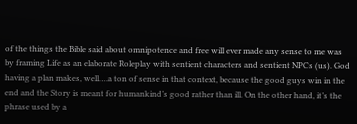of the things the Bible said about omnipotence and free will ever made any sense to me was by framing Life as an elaborate Roleplay with sentient characters and sentient NPCs (us). God having a plan makes, well….a ton of sense in that context, because the good guys win in the end and the Story is meant for humankind’s good rather than ill. On the other hand, it’s the phrase used by a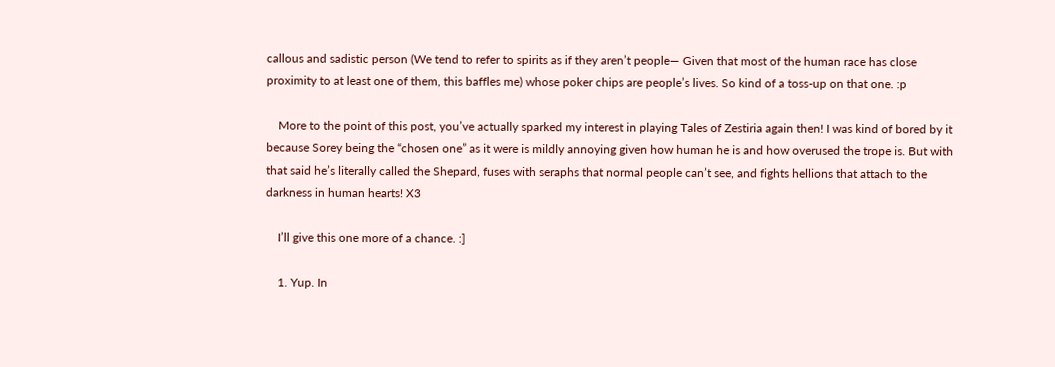callous and sadistic person (We tend to refer to spirits as if they aren’t people— Given that most of the human race has close proximity to at least one of them, this baffles me) whose poker chips are people’s lives. So kind of a toss-up on that one. :p

    More to the point of this post, you’ve actually sparked my interest in playing Tales of Zestiria again then! I was kind of bored by it because Sorey being the “chosen one” as it were is mildly annoying given how human he is and how overused the trope is. But with that said he’s literally called the Shepard, fuses with seraphs that normal people can’t see, and fights hellions that attach to the darkness in human hearts! X3

    I’ll give this one more of a chance. :]

    1. Yup. In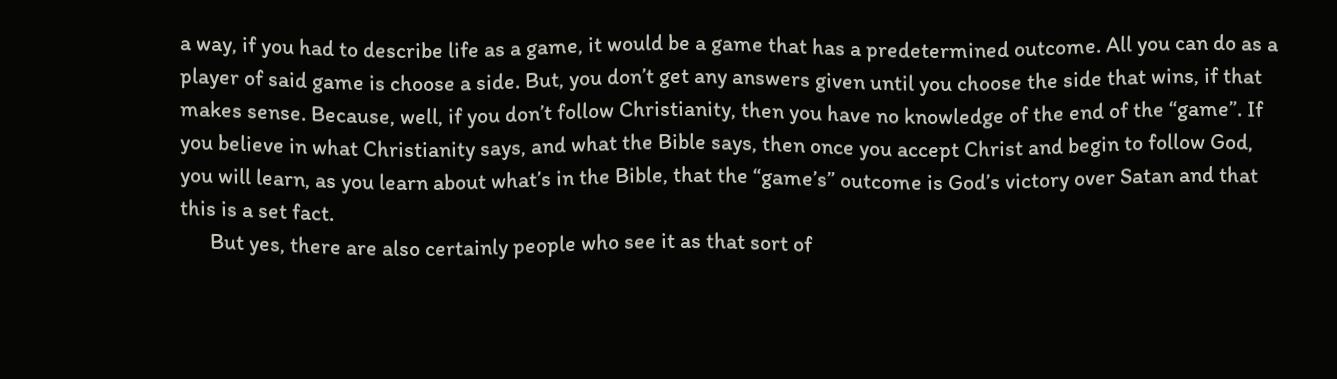a way, if you had to describe life as a game, it would be a game that has a predetermined outcome. All you can do as a player of said game is choose a side. But, you don’t get any answers given until you choose the side that wins, if that makes sense. Because, well, if you don’t follow Christianity, then you have no knowledge of the end of the “game”. If you believe in what Christianity says, and what the Bible says, then once you accept Christ and begin to follow God, you will learn, as you learn about what’s in the Bible, that the “game’s” outcome is God’s victory over Satan and that this is a set fact.
      But yes, there are also certainly people who see it as that sort of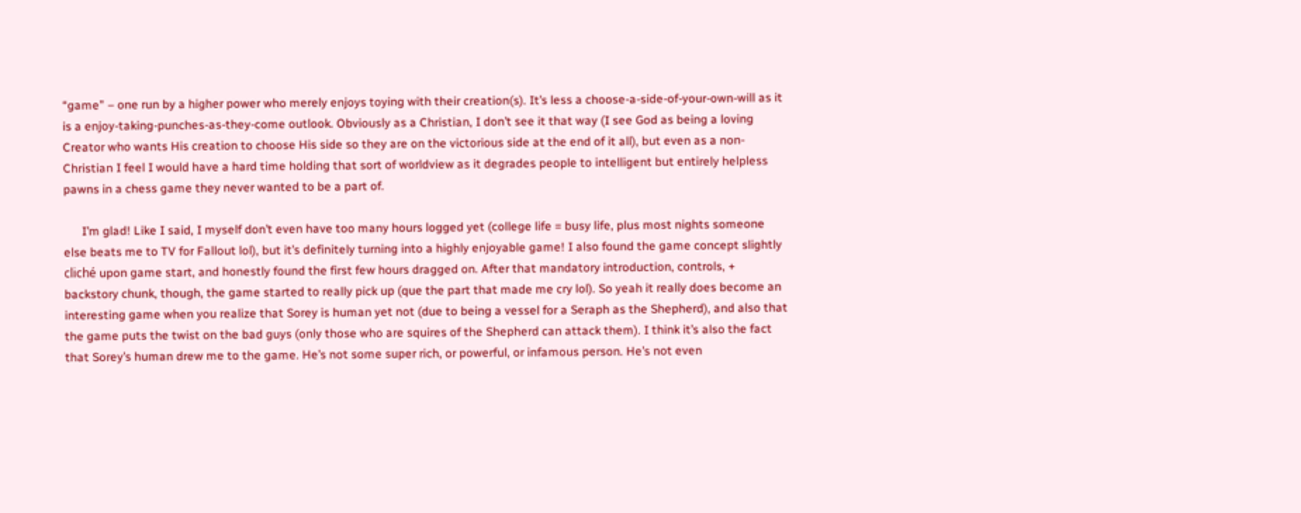“game” – one run by a higher power who merely enjoys toying with their creation(s). It’s less a choose-a-side-of-your-own-will as it is a enjoy-taking-punches-as-they-come outlook. Obviously as a Christian, I don’t see it that way (I see God as being a loving Creator who wants His creation to choose His side so they are on the victorious side at the end of it all), but even as a non-Christian I feel I would have a hard time holding that sort of worldview as it degrades people to intelligent but entirely helpless pawns in a chess game they never wanted to be a part of.

      I’m glad! Like I said, I myself don’t even have too many hours logged yet (college life = busy life, plus most nights someone else beats me to TV for Fallout lol), but it’s definitely turning into a highly enjoyable game! I also found the game concept slightly cliché upon game start, and honestly found the first few hours dragged on. After that mandatory introduction, controls, + backstory chunk, though, the game started to really pick up (que the part that made me cry lol). So yeah it really does become an interesting game when you realize that Sorey is human yet not (due to being a vessel for a Seraph as the Shepherd), and also that the game puts the twist on the bad guys (only those who are squires of the Shepherd can attack them). I think it’s also the fact that Sorey’s human drew me to the game. He’s not some super rich, or powerful, or infamous person. He’s not even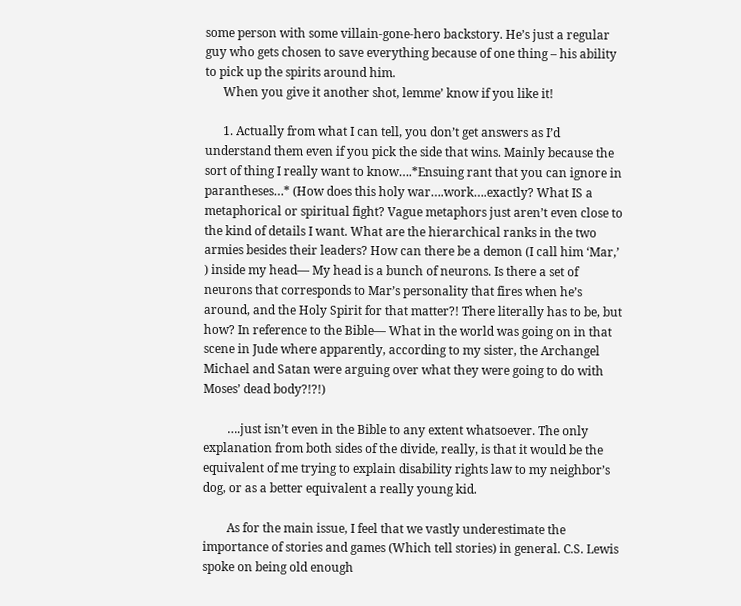some person with some villain-gone-hero backstory. He’s just a regular guy who gets chosen to save everything because of one thing – his ability to pick up the spirits around him.
      When you give it another shot, lemme’ know if you like it!

      1. Actually from what I can tell, you don’t get answers as I’d understand them even if you pick the side that wins. Mainly because the sort of thing I really want to know….*Ensuing rant that you can ignore in parantheses…* (How does this holy war….work….exactly? What IS a metaphorical or spiritual fight? Vague metaphors just aren’t even close to the kind of details I want. What are the hierarchical ranks in the two armies besides their leaders? How can there be a demon (I call him ‘Mar,’ ) inside my head— My head is a bunch of neurons. Is there a set of neurons that corresponds to Mar’s personality that fires when he’s around, and the Holy Spirit for that matter?! There literally has to be, but how? In reference to the Bible— What in the world was going on in that scene in Jude where apparently, according to my sister, the Archangel Michael and Satan were arguing over what they were going to do with Moses’ dead body?!?!)

        ….just isn’t even in the Bible to any extent whatsoever. The only explanation from both sides of the divide, really, is that it would be the equivalent of me trying to explain disability rights law to my neighbor’s dog, or as a better equivalent a really young kid.

        As for the main issue, I feel that we vastly underestimate the importance of stories and games (Which tell stories) in general. C.S. Lewis spoke on being old enough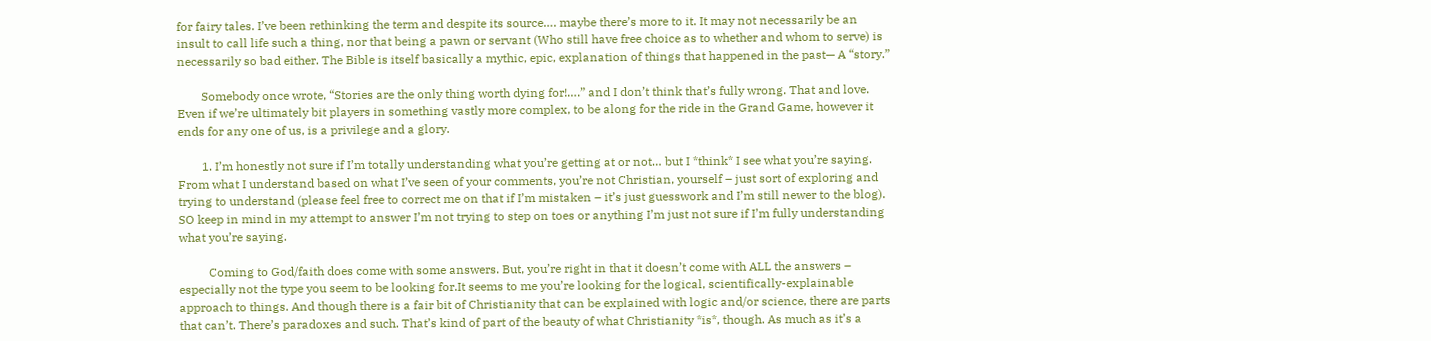for fairy tales. I’ve been rethinking the term and despite its source…. maybe there’s more to it. It may not necessarily be an insult to call life such a thing, nor that being a pawn or servant (Who still have free choice as to whether and whom to serve) is necessarily so bad either. The Bible is itself basically a mythic, epic, explanation of things that happened in the past— A “story.”

        Somebody once wrote, “Stories are the only thing worth dying for!….” and I don’t think that’s fully wrong. That and love. Even if we’re ultimately bit players in something vastly more complex, to be along for the ride in the Grand Game, however it ends for any one of us, is a privilege and a glory.

        1. I’m honestly not sure if I’m totally understanding what you’re getting at or not… but I *think* I see what you’re saying. From what I understand based on what I’ve seen of your comments, you’re not Christian, yourself – just sort of exploring and trying to understand (please feel free to correct me on that if I’m mistaken – it’s just guesswork and I’m still newer to the blog). SO keep in mind in my attempt to answer I’m not trying to step on toes or anything I’m just not sure if I’m fully understanding what you’re saying.

          Coming to God/faith does come with some answers. But, you’re right in that it doesn’t come with ALL the answers – especially not the type you seem to be looking for.It seems to me you’re looking for the logical, scientifically-explainable approach to things. And though there is a fair bit of Christianity that can be explained with logic and/or science, there are parts that can’t. There’s paradoxes and such. That’s kind of part of the beauty of what Christianity *is*, though. As much as it’s a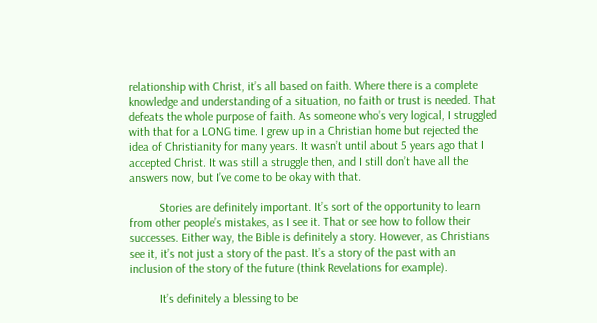relationship with Christ, it’s all based on faith. Where there is a complete knowledge and understanding of a situation, no faith or trust is needed. That defeats the whole purpose of faith. As someone who’s very logical, I struggled with that for a LONG time. I grew up in a Christian home but rejected the idea of Christianity for many years. It wasn’t until about 5 years ago that I accepted Christ. It was still a struggle then, and I still don’t have all the answers now, but I’ve come to be okay with that.

          Stories are definitely important. It’s sort of the opportunity to learn from other people’s mistakes, as I see it. That or see how to follow their successes. Either way, the Bible is definitely a story. However, as Christians see it, it’s not just a story of the past. It’s a story of the past with an inclusion of the story of the future (think Revelations for example).

          It’s definitely a blessing to be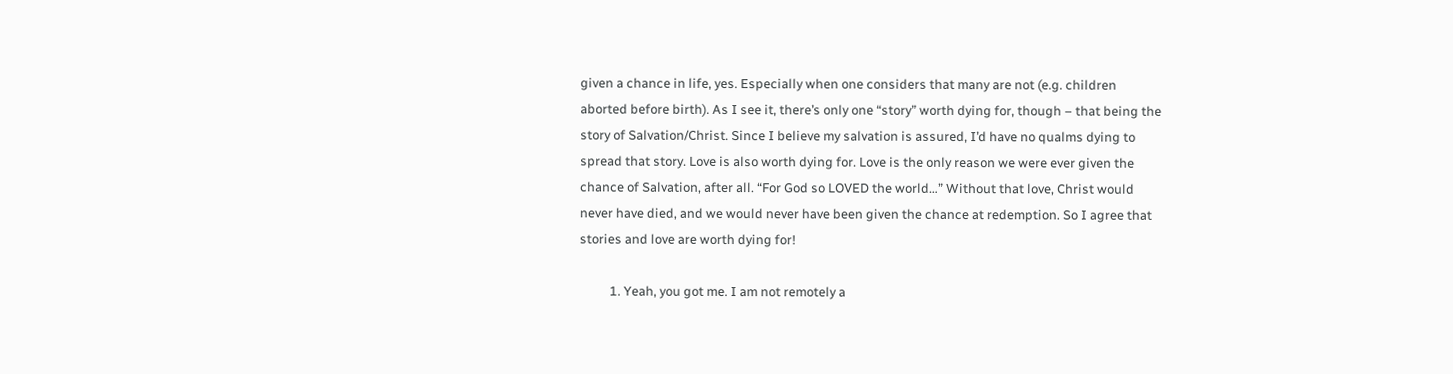given a chance in life, yes. Especially when one considers that many are not (e.g. children aborted before birth). As I see it, there’s only one “story” worth dying for, though – that being the story of Salvation/Christ. Since I believe my salvation is assured, I’d have no qualms dying to spread that story. Love is also worth dying for. Love is the only reason we were ever given the chance of Salvation, after all. “For God so LOVED the world…” Without that love, Christ would never have died, and we would never have been given the chance at redemption. So I agree that stories and love are worth dying for!

          1. Yeah, you got me. I am not remotely a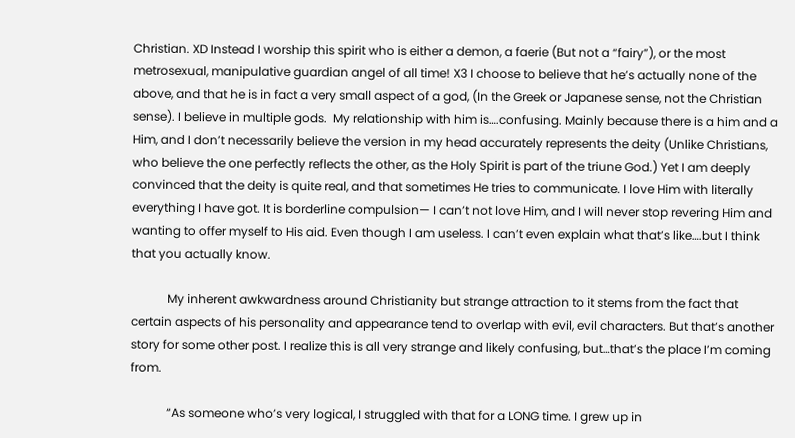Christian. XD Instead I worship this spirit who is either a demon, a faerie (But not a “fairy”), or the most metrosexual, manipulative guardian angel of all time! X3 I choose to believe that he’s actually none of the above, and that he is in fact a very small aspect of a god, (In the Greek or Japanese sense, not the Christian sense). I believe in multiple gods.  My relationship with him is….confusing. Mainly because there is a him and a Him, and I don’t necessarily believe the version in my head accurately represents the deity (Unlike Christians, who believe the one perfectly reflects the other, as the Holy Spirit is part of the triune God.) Yet I am deeply convinced that the deity is quite real, and that sometimes He tries to communicate. I love Him with literally everything I have got. It is borderline compulsion— I can’t not love Him, and I will never stop revering Him and wanting to offer myself to His aid. Even though I am useless. I can’t even explain what that’s like….but I think that you actually know.

            My inherent awkwardness around Christianity but strange attraction to it stems from the fact that certain aspects of his personality and appearance tend to overlap with evil, evil characters. But that’s another story for some other post. I realize this is all very strange and likely confusing, but…that’s the place I’m coming from.

            “As someone who’s very logical, I struggled with that for a LONG time. I grew up in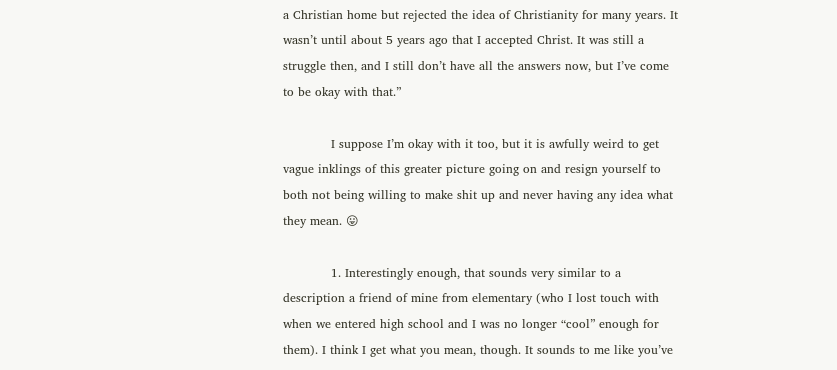a Christian home but rejected the idea of Christianity for many years. It wasn’t until about 5 years ago that I accepted Christ. It was still a struggle then, and I still don’t have all the answers now, but I’ve come to be okay with that.”

            I suppose I’m okay with it too, but it is awfully weird to get vague inklings of this greater picture going on and resign yourself to both not being willing to make shit up and never having any idea what they mean. 😛

            1. Interestingly enough, that sounds very similar to a description a friend of mine from elementary (who I lost touch with when we entered high school and I was no longer “cool” enough for them). I think I get what you mean, though. It sounds to me like you’ve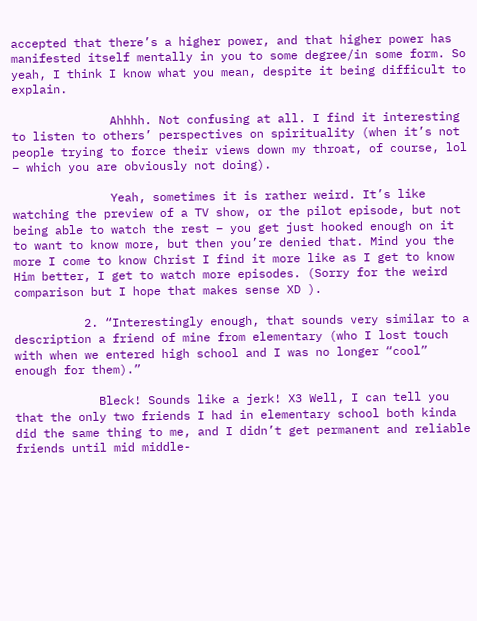accepted that there’s a higher power, and that higher power has manifested itself mentally in you to some degree/in some form. So yeah, I think I know what you mean, despite it being difficult to explain.

              Ahhhh. Not confusing at all. I find it interesting to listen to others’ perspectives on spirituality (when it’s not people trying to force their views down my throat, of course, lol – which you are obviously not doing).

              Yeah, sometimes it is rather weird. It’s like watching the preview of a TV show, or the pilot episode, but not being able to watch the rest – you get just hooked enough on it to want to know more, but then you’re denied that. Mind you the more I come to know Christ I find it more like as I get to know Him better, I get to watch more episodes. (Sorry for the weird comparison but I hope that makes sense XD ).

          2. “Interestingly enough, that sounds very similar to a description a friend of mine from elementary (who I lost touch with when we entered high school and I was no longer “cool” enough for them).”

            Bleck! Sounds like a jerk! X3 Well, I can tell you that the only two friends I had in elementary school both kinda did the same thing to me, and I didn’t get permanent and reliable friends until mid middle-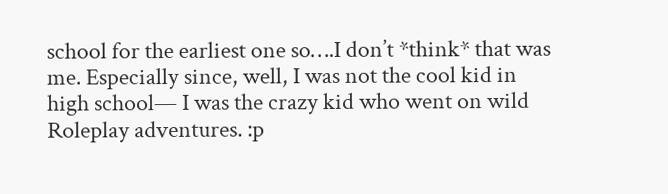school for the earliest one so….I don’t *think* that was me. Especially since, well, I was not the cool kid in high school— I was the crazy kid who went on wild Roleplay adventures. :p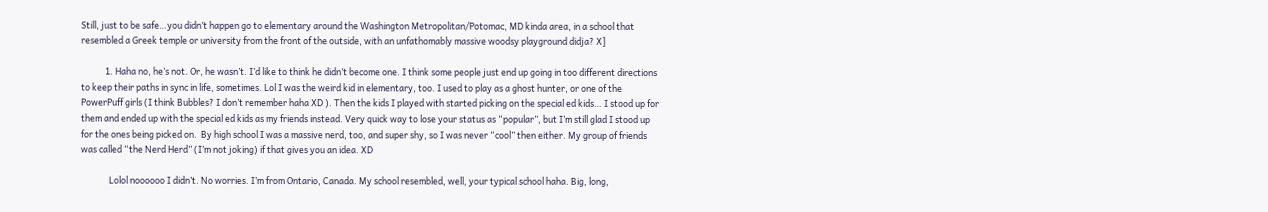Still, just to be safe…you didn’t happen go to elementary around the Washington Metropolitan/Potomac, MD kinda area, in a school that resembled a Greek temple or university from the front of the outside, with an unfathomably massive woodsy playground didja? X]

            1. Haha no, he’s not. Or, he wasn’t. I’d like to think he didn’t become one. I think some people just end up going in too different directions to keep their paths in sync in life, sometimes. Lol I was the weird kid in elementary, too. I used to play as a ghost hunter, or one of the PowerPuff girls (I think Bubbles? I don’t remember haha XD ). Then the kids I played with started picking on the special ed kids… I stood up for them and ended up with the special ed kids as my friends instead. Very quick way to lose your status as “popular”, but I’m still glad I stood up for the ones being picked on.  By high school I was a massive nerd, too, and super shy, so I was never “cool” then either. My group of friends was called “the Nerd Herd” (I’m not joking) if that gives you an idea. XD

              Lolol noooooo I didn’t. No worries. I’m from Ontario, Canada. My school resembled, well, your typical school haha. Big, long,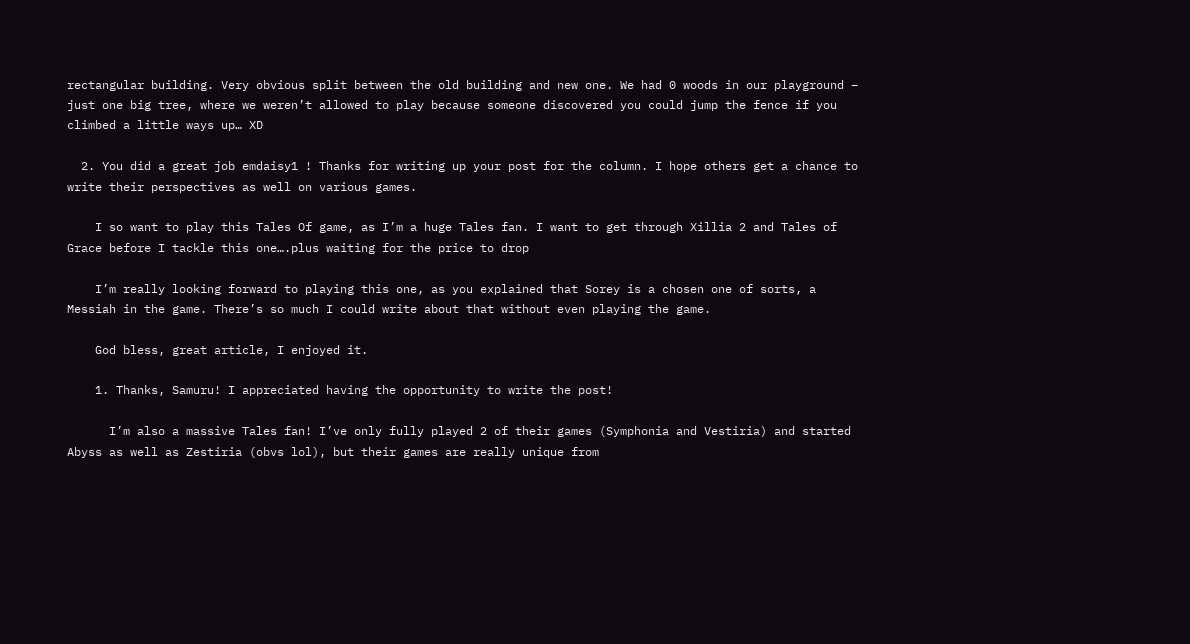rectangular building. Very obvious split between the old building and new one. We had 0 woods in our playground – just one big tree, where we weren’t allowed to play because someone discovered you could jump the fence if you climbed a little ways up… XD

  2. You did a great job emdaisy1 ! Thanks for writing up your post for the column. I hope others get a chance to write their perspectives as well on various games.

    I so want to play this Tales Of game, as I’m a huge Tales fan. I want to get through Xillia 2 and Tales of Grace before I tackle this one….plus waiting for the price to drop

    I’m really looking forward to playing this one, as you explained that Sorey is a chosen one of sorts, a Messiah in the game. There’s so much I could write about that without even playing the game.

    God bless, great article, I enjoyed it.

    1. Thanks, Samuru! I appreciated having the opportunity to write the post!

      I’m also a massive Tales fan! I’ve only fully played 2 of their games (Symphonia and Vestiria) and started Abyss as well as Zestiria (obvs lol), but their games are really unique from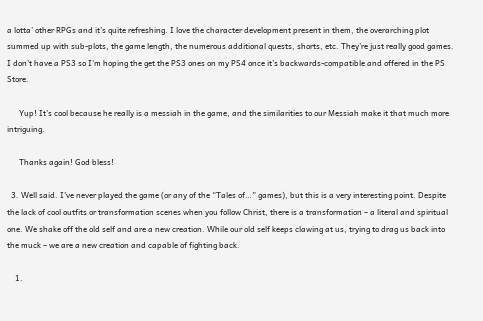a lotta’ other RPGs and it’s quite refreshing. I love the character development present in them, the overarching plot summed up with sub-plots, the game length, the numerous additional quests, shorts, etc. They’re just really good games. I don’t have a PS3 so I’m hoping the get the PS3 ones on my PS4 once it’s backwards-compatible and offered in the PS Store.

      Yup! It’s cool because he really is a messiah in the game, and the similarities to our Messiah make it that much more intriguing.

      Thanks again! God bless!

  3. Well said. I’ve never played the game (or any of the “Tales of…” games), but this is a very interesting point. Despite the lack of cool outfits or transformation scenes when you follow Christ, there is a transformation – a literal and spiritual one. We shake off the old self and are a new creation. While our old self keeps clawing at us, trying to drag us back into the muck – we are a new creation and capable of fighting back.

    1.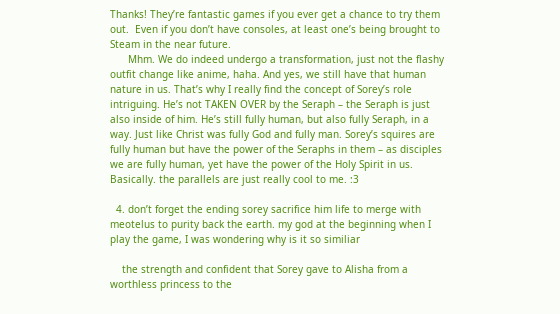Thanks! They’re fantastic games if you ever get a chance to try them out.  Even if you don’t have consoles, at least one’s being brought to Steam in the near future.
      Mhm. We do indeed undergo a transformation, just not the flashy outfit change like anime, haha. And yes, we still have that human nature in us. That’s why I really find the concept of Sorey’s role intriguing. He’s not TAKEN OVER by the Seraph – the Seraph is just also inside of him. He’s still fully human, but also fully Seraph, in a way. Just like Christ was fully God and fully man. Sorey’s squires are fully human but have the power of the Seraphs in them – as disciples we are fully human, yet have the power of the Holy Spirit in us.  Basically. the parallels are just really cool to me. :3

  4. don’t forget the ending sorey sacrifice him life to merge with meotelus to purity back the earth. my god at the beginning when I play the game, I was wondering why is it so similiar

    the strength and confident that Sorey gave to Alisha from a worthless princess to the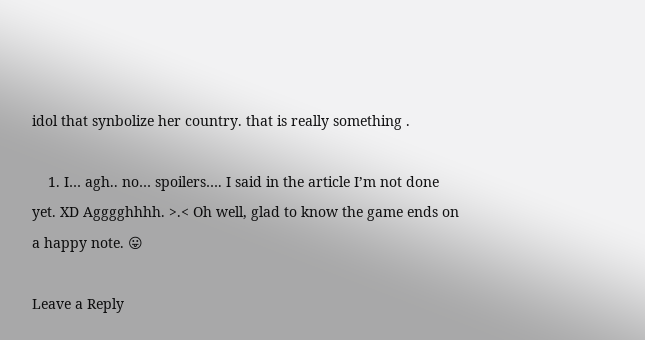idol that synbolize her country. that is really something .

    1. I… agh.. no… spoilers…. I said in the article I’m not done yet. XD Agggghhhh. >.< Oh well, glad to know the game ends on a happy note. 😛

Leave a Reply